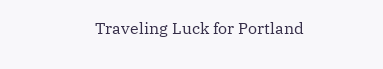Traveling Luck for Portland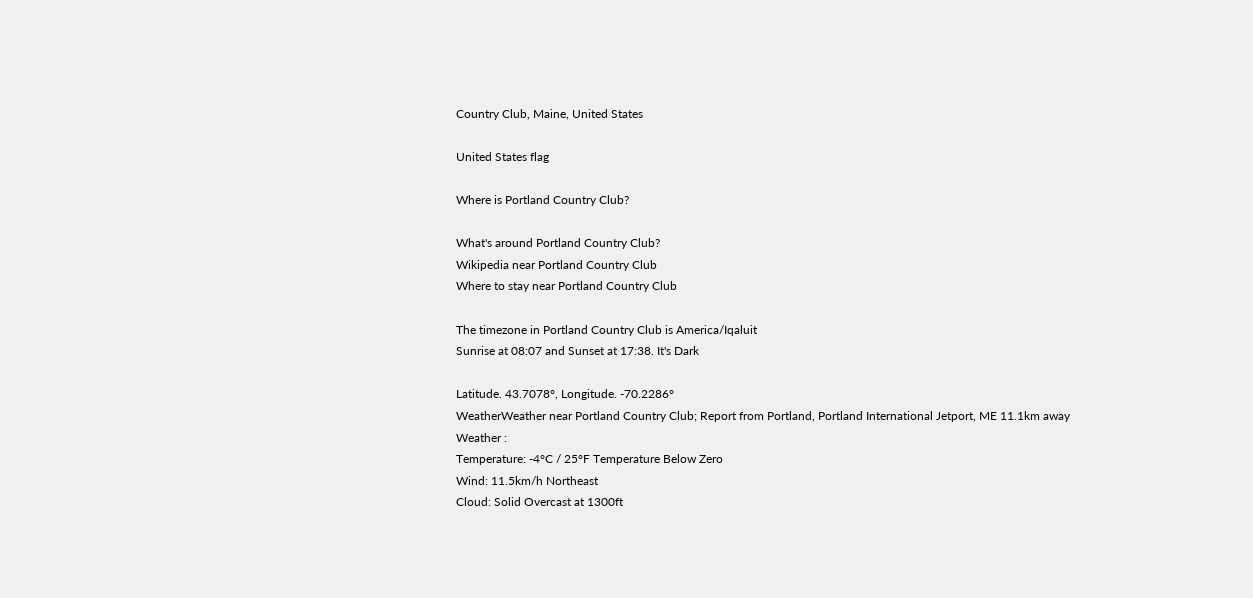Country Club, Maine, United States

United States flag

Where is Portland Country Club?

What's around Portland Country Club?
Wikipedia near Portland Country Club
Where to stay near Portland Country Club

The timezone in Portland Country Club is America/Iqaluit
Sunrise at 08:07 and Sunset at 17:38. It's Dark

Latitude. 43.7078°, Longitude. -70.2286°
WeatherWeather near Portland Country Club; Report from Portland, Portland International Jetport, ME 11.1km away
Weather :
Temperature: -4°C / 25°F Temperature Below Zero
Wind: 11.5km/h Northeast
Cloud: Solid Overcast at 1300ft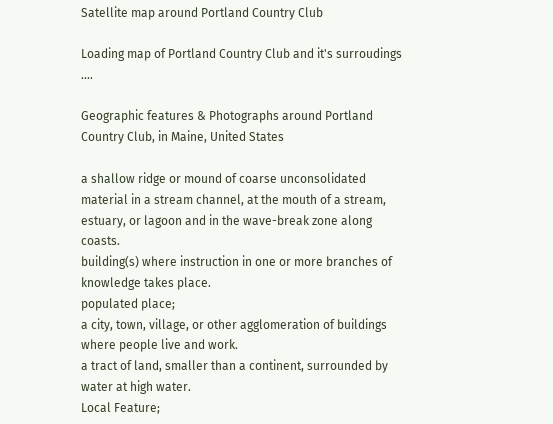Satellite map around Portland Country Club

Loading map of Portland Country Club and it's surroudings ....

Geographic features & Photographs around Portland Country Club, in Maine, United States

a shallow ridge or mound of coarse unconsolidated material in a stream channel, at the mouth of a stream, estuary, or lagoon and in the wave-break zone along coasts.
building(s) where instruction in one or more branches of knowledge takes place.
populated place;
a city, town, village, or other agglomeration of buildings where people live and work.
a tract of land, smaller than a continent, surrounded by water at high water.
Local Feature;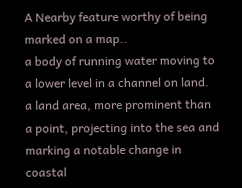A Nearby feature worthy of being marked on a map..
a body of running water moving to a lower level in a channel on land.
a land area, more prominent than a point, projecting into the sea and marking a notable change in coastal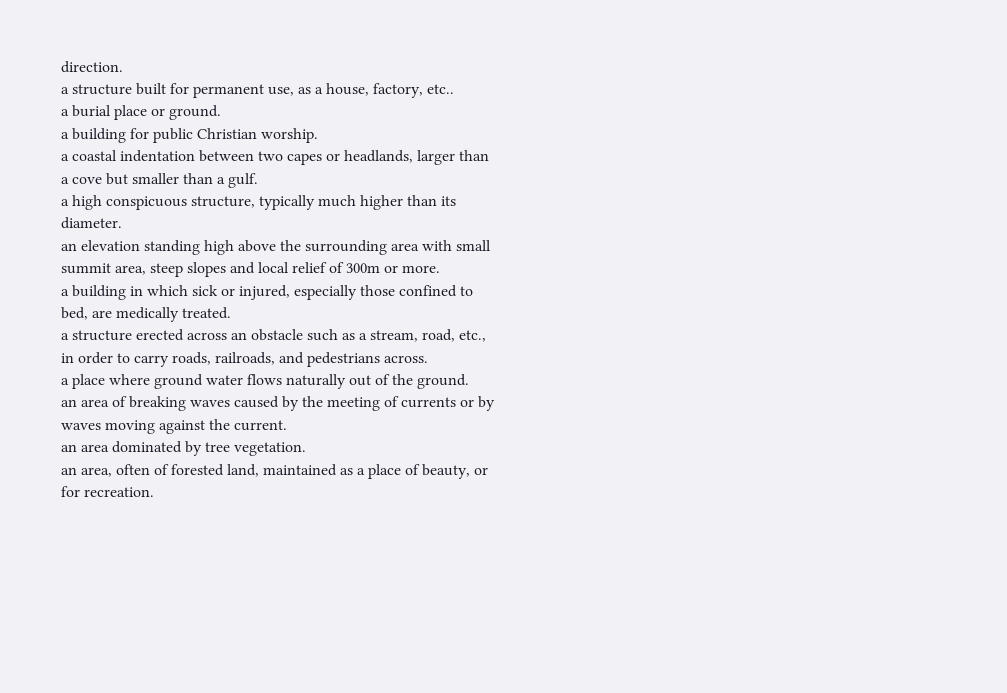direction.
a structure built for permanent use, as a house, factory, etc..
a burial place or ground.
a building for public Christian worship.
a coastal indentation between two capes or headlands, larger than a cove but smaller than a gulf.
a high conspicuous structure, typically much higher than its diameter.
an elevation standing high above the surrounding area with small summit area, steep slopes and local relief of 300m or more.
a building in which sick or injured, especially those confined to bed, are medically treated.
a structure erected across an obstacle such as a stream, road, etc., in order to carry roads, railroads, and pedestrians across.
a place where ground water flows naturally out of the ground.
an area of breaking waves caused by the meeting of currents or by waves moving against the current.
an area dominated by tree vegetation.
an area, often of forested land, maintained as a place of beauty, or for recreation.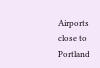Airports close to Portland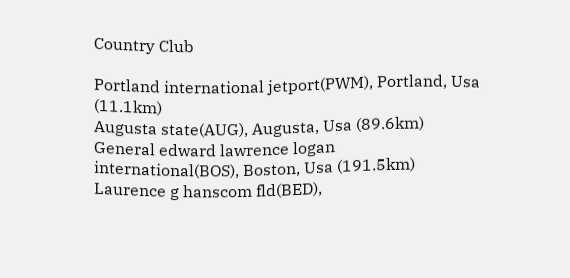Country Club

Portland international jetport(PWM), Portland, Usa (11.1km)
Augusta state(AUG), Augusta, Usa (89.6km)
General edward lawrence logan international(BOS), Boston, Usa (191.5km)
Laurence g hanscom fld(BED),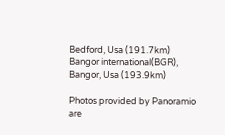Bedford, Usa (191.7km)
Bangor international(BGR), Bangor, Usa (193.9km)

Photos provided by Panoramio are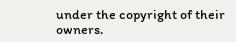under the copyright of their owners.